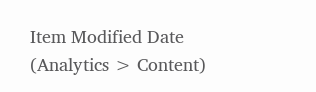Item Modified Date (Analytics > Content)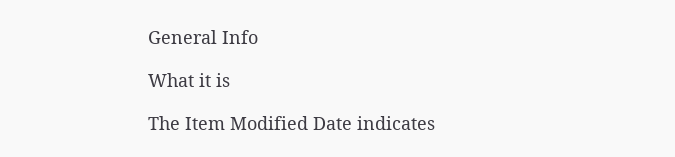General Info

What it is

The Item Modified Date indicates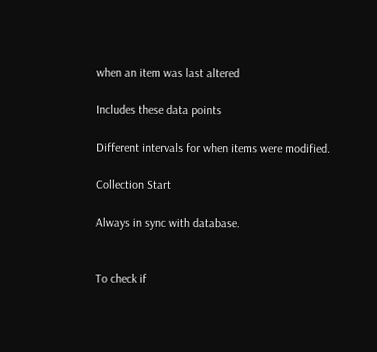when an item was last altered

Includes these data points

Different intervals for when items were modified.

Collection Start

Always in sync with database.


To check if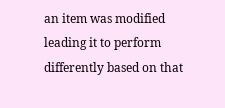an item was modified leading it to perform differently based on that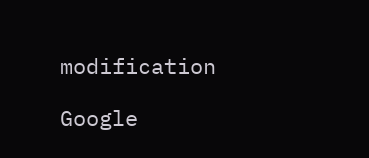modification

Google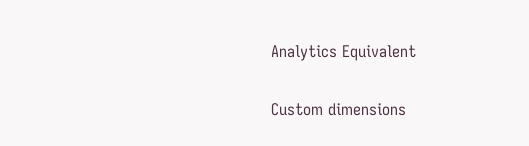Analytics Equivalent

Custom dimensions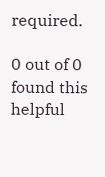required.

0 out of 0 found this helpful